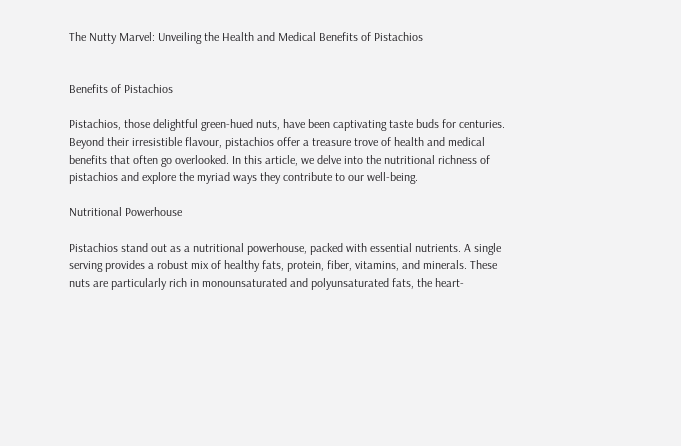The Nutty Marvel: Unveiling the Health and Medical Benefits of Pistachios


Benefits of Pistachios

Pistachios, those delightful green-hued nuts, have been captivating taste buds for centuries. Beyond their irresistible flavour, pistachios offer a treasure trove of health and medical benefits that often go overlooked. In this article, we delve into the nutritional richness of pistachios and explore the myriad ways they contribute to our well-being.

Nutritional Powerhouse

Pistachios stand out as a nutritional powerhouse, packed with essential nutrients. A single serving provides a robust mix of healthy fats, protein, fiber, vitamins, and minerals. These nuts are particularly rich in monounsaturated and polyunsaturated fats, the heart-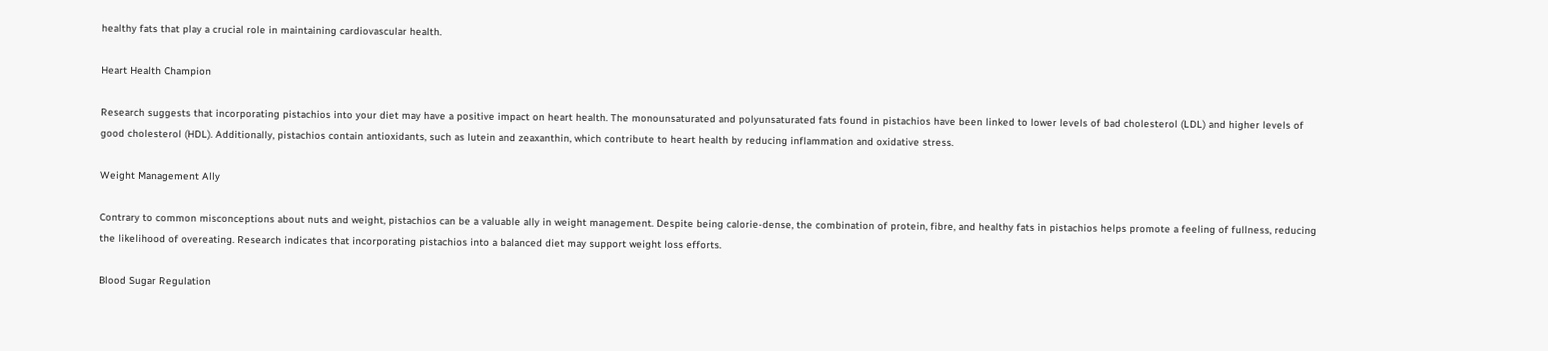healthy fats that play a crucial role in maintaining cardiovascular health.

Heart Health Champion

Research suggests that incorporating pistachios into your diet may have a positive impact on heart health. The monounsaturated and polyunsaturated fats found in pistachios have been linked to lower levels of bad cholesterol (LDL) and higher levels of good cholesterol (HDL). Additionally, pistachios contain antioxidants, such as lutein and zeaxanthin, which contribute to heart health by reducing inflammation and oxidative stress.

Weight Management Ally

Contrary to common misconceptions about nuts and weight, pistachios can be a valuable ally in weight management. Despite being calorie-dense, the combination of protein, fibre, and healthy fats in pistachios helps promote a feeling of fullness, reducing the likelihood of overeating. Research indicates that incorporating pistachios into a balanced diet may support weight loss efforts.

Blood Sugar Regulation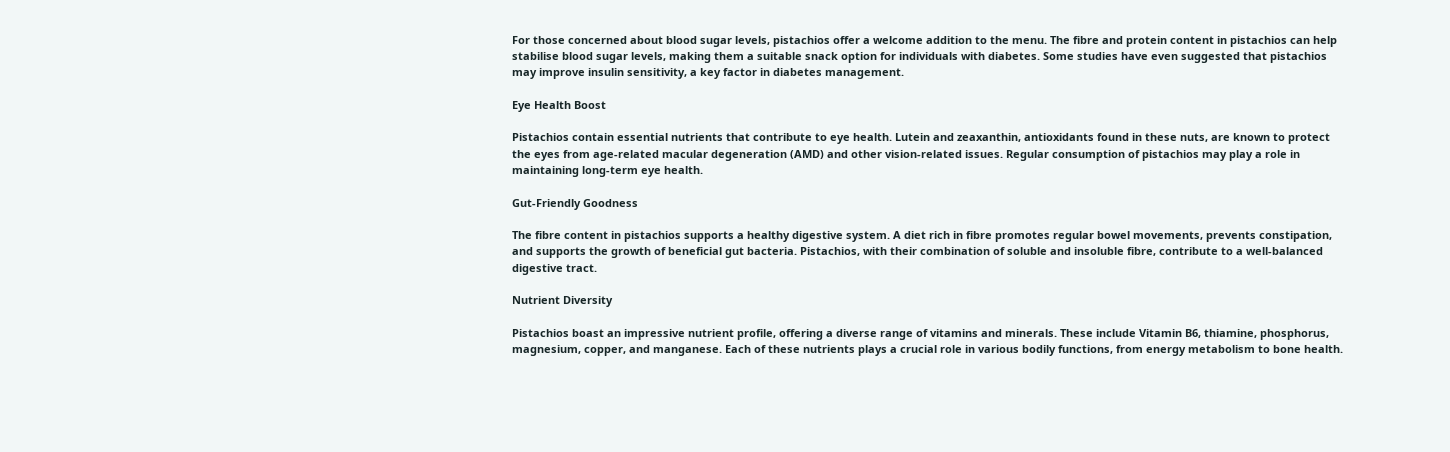For those concerned about blood sugar levels, pistachios offer a welcome addition to the menu. The fibre and protein content in pistachios can help stabilise blood sugar levels, making them a suitable snack option for individuals with diabetes. Some studies have even suggested that pistachios may improve insulin sensitivity, a key factor in diabetes management.

Eye Health Boost

Pistachios contain essential nutrients that contribute to eye health. Lutein and zeaxanthin, antioxidants found in these nuts, are known to protect the eyes from age-related macular degeneration (AMD) and other vision-related issues. Regular consumption of pistachios may play a role in maintaining long-term eye health.

Gut-Friendly Goodness

The fibre content in pistachios supports a healthy digestive system. A diet rich in fibre promotes regular bowel movements, prevents constipation, and supports the growth of beneficial gut bacteria. Pistachios, with their combination of soluble and insoluble fibre, contribute to a well-balanced digestive tract.

Nutrient Diversity

Pistachios boast an impressive nutrient profile, offering a diverse range of vitamins and minerals. These include Vitamin B6, thiamine, phosphorus, magnesium, copper, and manganese. Each of these nutrients plays a crucial role in various bodily functions, from energy metabolism to bone health.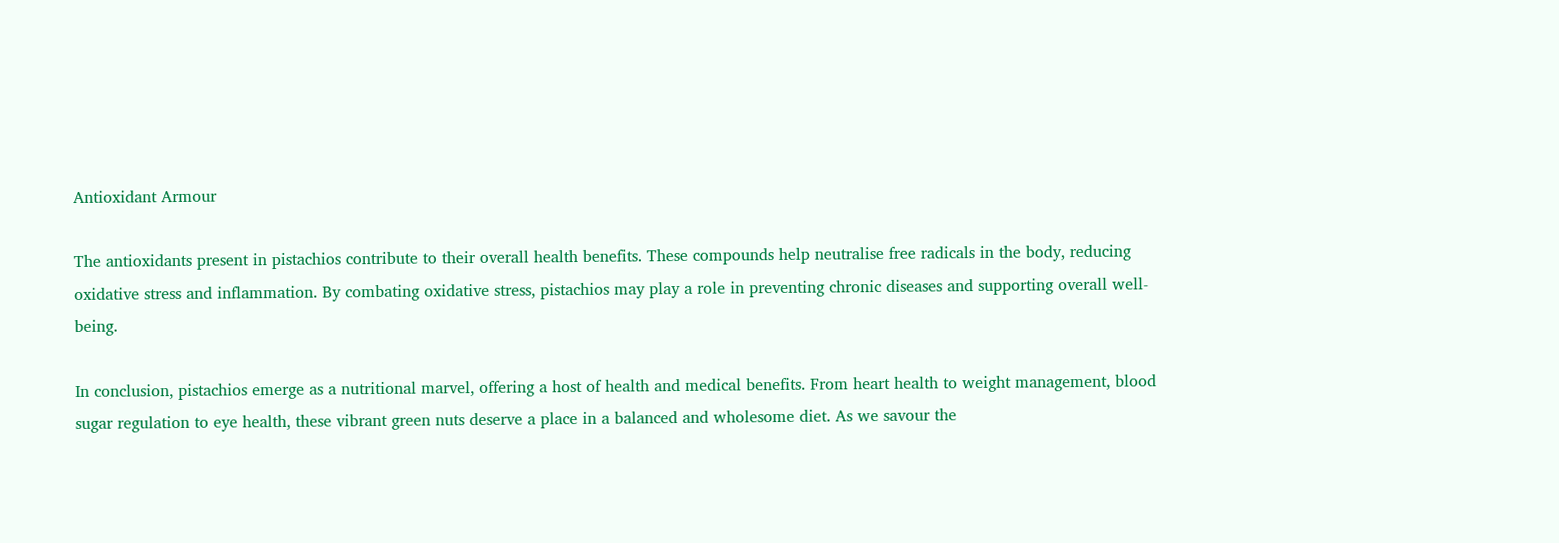Antioxidant Armour

The antioxidants present in pistachios contribute to their overall health benefits. These compounds help neutralise free radicals in the body, reducing oxidative stress and inflammation. By combating oxidative stress, pistachios may play a role in preventing chronic diseases and supporting overall well-being.

In conclusion, pistachios emerge as a nutritional marvel, offering a host of health and medical benefits. From heart health to weight management, blood sugar regulation to eye health, these vibrant green nuts deserve a place in a balanced and wholesome diet. As we savour the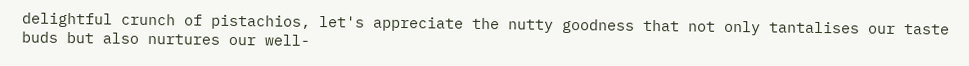delightful crunch of pistachios, let's appreciate the nutty goodness that not only tantalises our taste buds but also nurtures our well-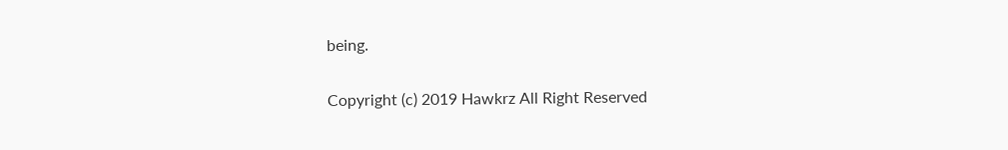being.

Copyright (c) 2019 Hawkrz All Right Reserved